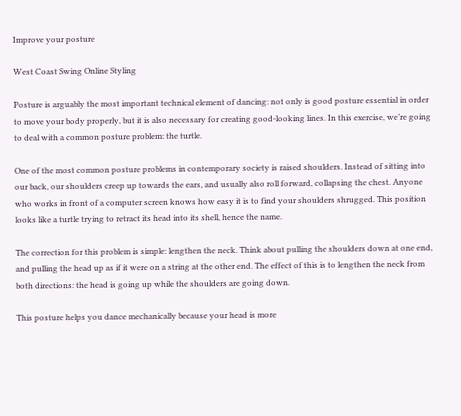Improve your posture

West Coast Swing Online Styling

Posture is arguably the most important technical element of dancing: not only is good posture essential in order to move your body properly, but it is also necessary for creating good-looking lines. In this exercise, we’re going to deal with a common posture problem: the turtle.

One of the most common posture problems in contemporary society is raised shoulders. Instead of sitting into our back, our shoulders creep up towards the ears, and usually also roll forward, collapsing the chest. Anyone who works in front of a computer screen knows how easy it is to find your shoulders shrugged. This position looks like a turtle trying to retract its head into its shell, hence the name.

The correction for this problem is simple: lengthen the neck. Think about pulling the shoulders down at one end, and pulling the head up as if it were on a string at the other end. The effect of this is to lengthen the neck from both directions: the head is going up while the shoulders are going down.

This posture helps you dance mechanically because your head is more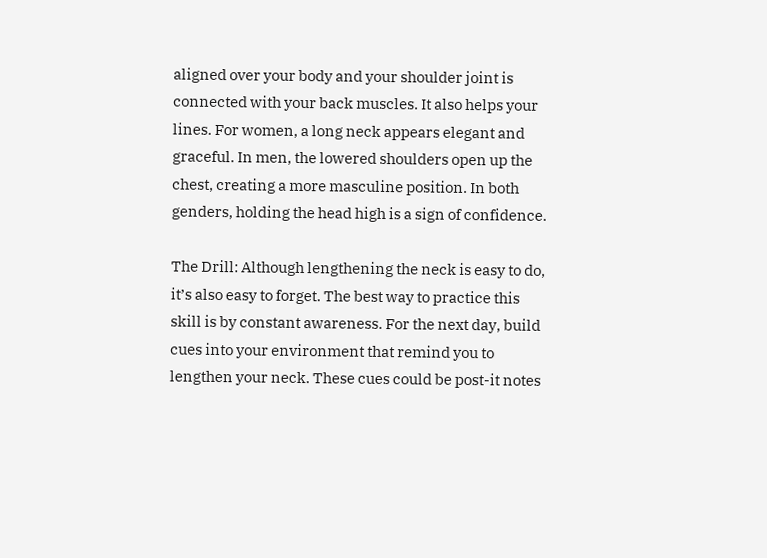aligned over your body and your shoulder joint is connected with your back muscles. It also helps your lines. For women, a long neck appears elegant and graceful. In men, the lowered shoulders open up the chest, creating a more masculine position. In both genders, holding the head high is a sign of confidence.

The Drill: Although lengthening the neck is easy to do, it’s also easy to forget. The best way to practice this skill is by constant awareness. For the next day, build cues into your environment that remind you to lengthen your neck. These cues could be post-it notes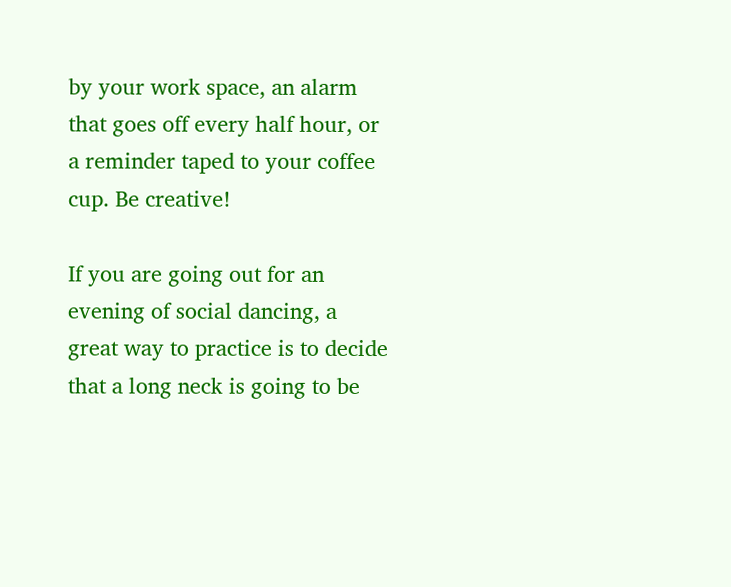by your work space, an alarm that goes off every half hour, or a reminder taped to your coffee cup. Be creative!

If you are going out for an evening of social dancing, a great way to practice is to decide that a long neck is going to be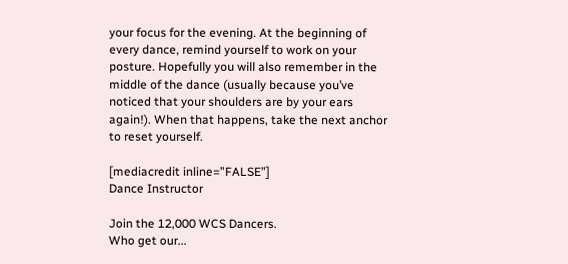your focus for the evening. At the beginning of every dance, remind yourself to work on your posture. Hopefully you will also remember in the middle of the dance (usually because you’ve noticed that your shoulders are by your ears again!). When that happens, take the next anchor to reset yourself.

[mediacredit inline=”FALSE”]
Dance Instructor

Join the 12,000 WCS Dancers.
Who get our...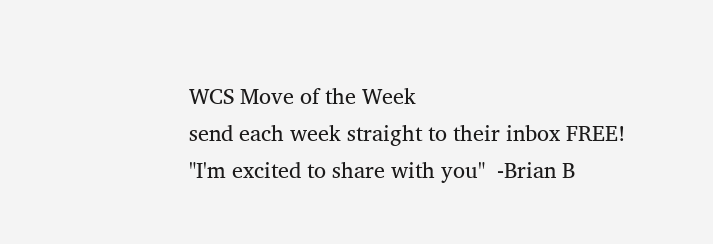WCS Move of the Week
send each week straight to their inbox FREE!
"I'm excited to share with you"  -Brian B